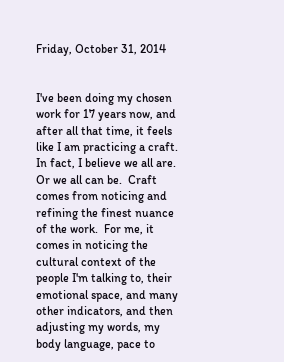Friday, October 31, 2014


I've been doing my chosen work for 17 years now, and after all that time, it feels like I am practicing a craft.  In fact, I believe we all are.  Or we all can be.  Craft comes from noticing and refining the finest nuance of the work.  For me, it comes in noticing the cultural context of the people I'm talking to, their emotional space, and many other indicators, and then adjusting my words, my body language, pace to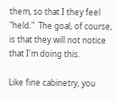them, so that I they feel "held."  The goal, of course, is that they will not notice that I'm doing this.

Like fine cabinetry, you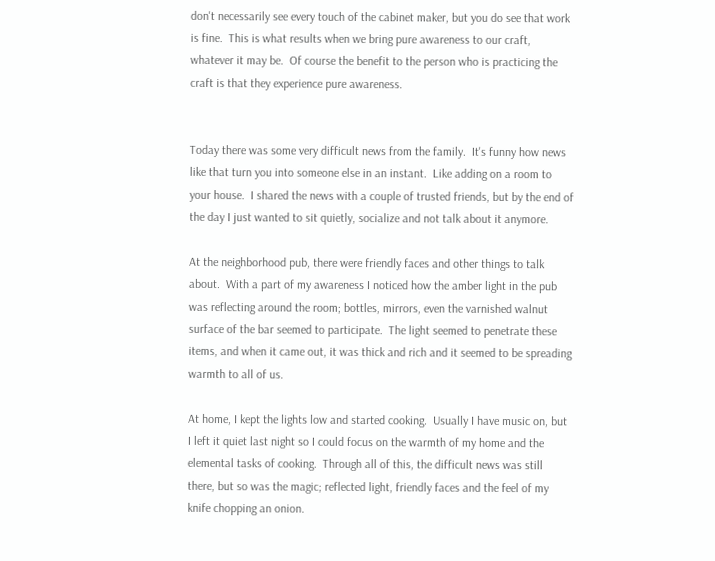don't necessarily see every touch of the cabinet maker, but you do see that work is fine.  This is what results when we bring pure awareness to our craft, whatever it may be.  Of course the benefit to the person who is practicing the craft is that they experience pure awareness.


Today there was some very difficult news from the family.  It's funny how news like that turn you into someone else in an instant.  Like adding on a room to your house.  I shared the news with a couple of trusted friends, but by the end of the day I just wanted to sit quietly, socialize and not talk about it anymore.

At the neighborhood pub, there were friendly faces and other things to talk about.  With a part of my awareness I noticed how the amber light in the pub was reflecting around the room; bottles, mirrors, even the varnished walnut surface of the bar seemed to participate.  The light seemed to penetrate these items, and when it came out, it was thick and rich and it seemed to be spreading warmth to all of us.

At home, I kept the lights low and started cooking.  Usually I have music on, but I left it quiet last night so I could focus on the warmth of my home and the elemental tasks of cooking.  Through all of this, the difficult news was still there, but so was the magic; reflected light, friendly faces and the feel of my knife chopping an onion.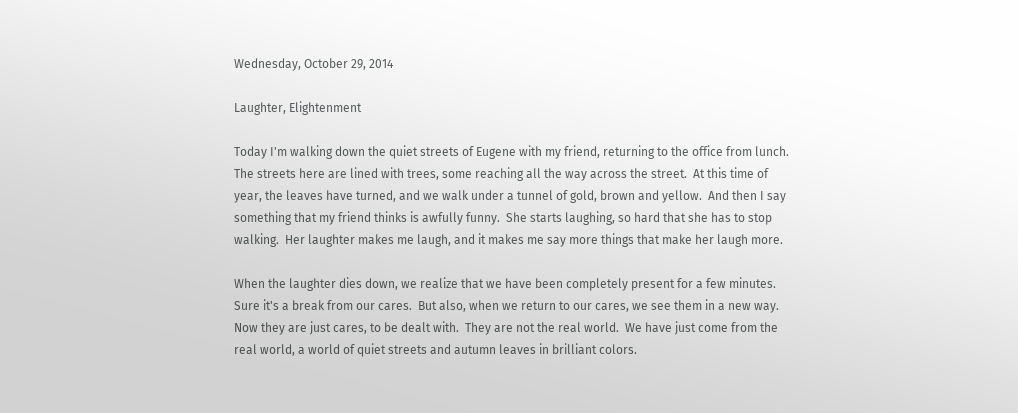Wednesday, October 29, 2014

Laughter, Elightenment

Today I'm walking down the quiet streets of Eugene with my friend, returning to the office from lunch.  The streets here are lined with trees, some reaching all the way across the street.  At this time of year, the leaves have turned, and we walk under a tunnel of gold, brown and yellow.  And then I say something that my friend thinks is awfully funny.  She starts laughing, so hard that she has to stop walking.  Her laughter makes me laugh, and it makes me say more things that make her laugh more.

When the laughter dies down, we realize that we have been completely present for a few minutes.  Sure it's a break from our cares.  But also, when we return to our cares, we see them in a new way.  Now they are just cares, to be dealt with.  They are not the real world.  We have just come from the real world, a world of quiet streets and autumn leaves in brilliant colors.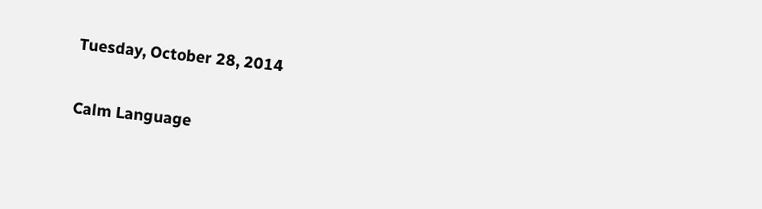Tuesday, October 28, 2014

Calm Language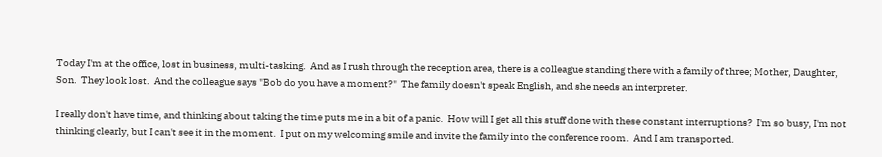Today I'm at the office, lost in business, multi-tasking.  And as I rush through the reception area, there is a colleague standing there with a family of three; Mother, Daughter, Son.  They look lost.  And the colleague says "Bob do you have a moment?"  The family doesn't speak English, and she needs an interpreter.

I really don't have time, and thinking about taking the time puts me in a bit of a panic.  How will I get all this stuff done with these constant interruptions?  I'm so busy, I'm not thinking clearly, but I can't see it in the moment.  I put on my welcoming smile and invite the family into the conference room.  And I am transported.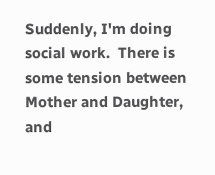Suddenly, I'm doing social work.  There is some tension between Mother and Daughter, and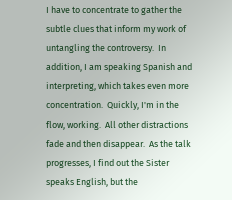I have to concentrate to gather the subtle clues that inform my work of untangling the controversy.  In addition, I am speaking Spanish and interpreting, which takes even more concentration.  Quickly, I'm in the flow, working.  All other distractions fade and then disappear.  As the talk progresses, I find out the Sister speaks English, but the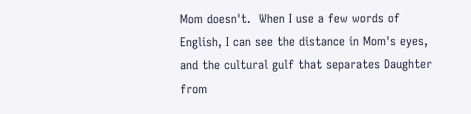Mom doesn't.  When I use a few words of English, I can see the distance in Mom's eyes, and the cultural gulf that separates Daughter from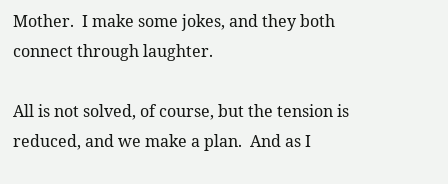Mother.  I make some jokes, and they both connect through laughter.

All is not solved, of course, but the tension is reduced, and we make a plan.  And as I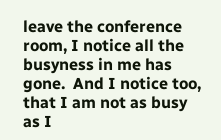leave the conference room, I notice all the busyness in me has gone.  And I notice too, that I am not as busy as I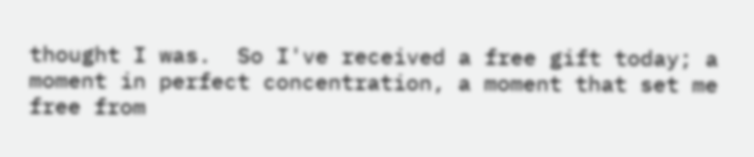thought I was.  So I've received a free gift today; a moment in perfect concentration, a moment that set me free from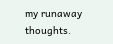my runaway thoughts.